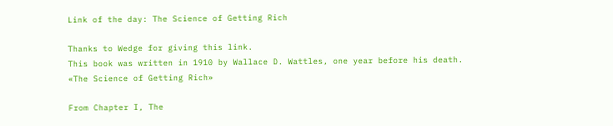Link of the day: The Science of Getting Rich

Thanks to Wedge for giving this link.
This book was written in 1910 by Wallace D. Wattles, one year before his death. «The Science of Getting Rich»

From Chapter I, The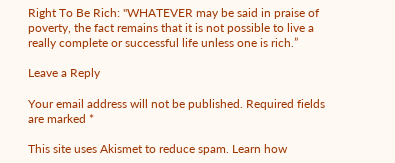Right To Be Rich: "WHATEVER may be said in praise of poverty, the fact remains that it is not possible to live a really complete or successful life unless one is rich.”

Leave a Reply

Your email address will not be published. Required fields are marked *

This site uses Akismet to reduce spam. Learn how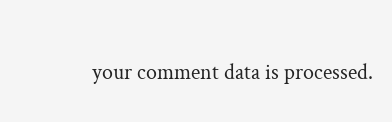your comment data is processed.